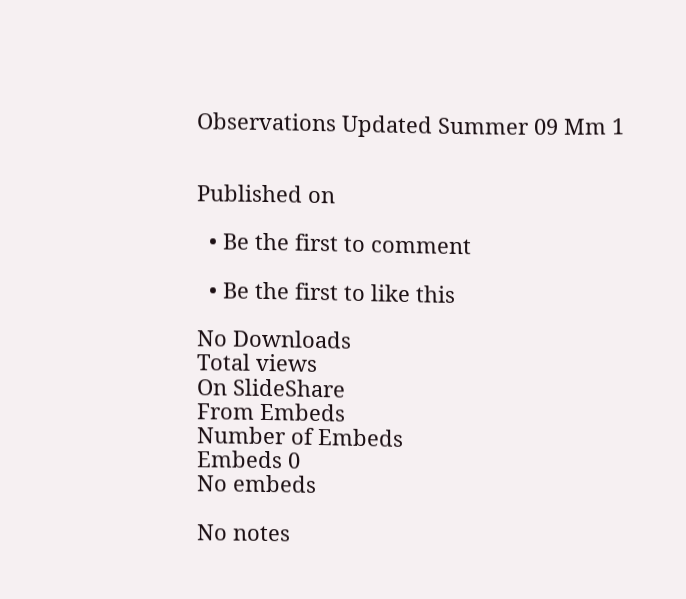Observations Updated Summer 09 Mm 1


Published on

  • Be the first to comment

  • Be the first to like this

No Downloads
Total views
On SlideShare
From Embeds
Number of Embeds
Embeds 0
No embeds

No notes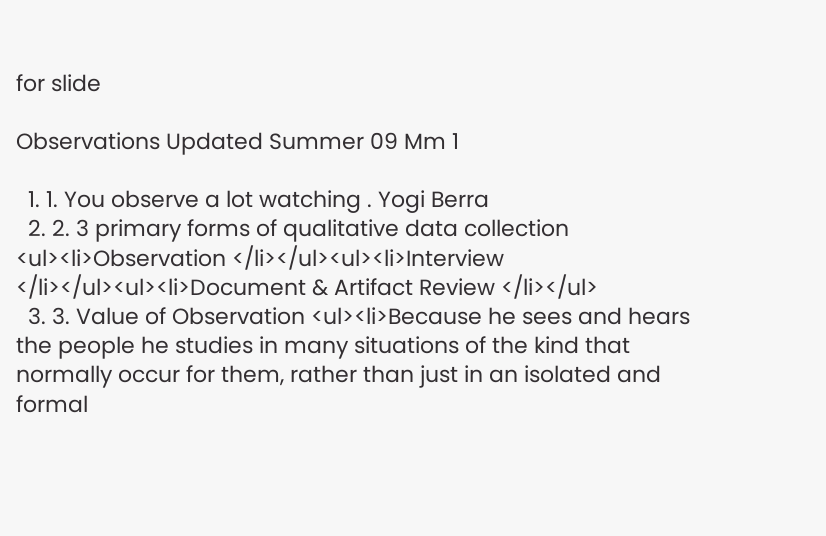for slide

Observations Updated Summer 09 Mm 1

  1. 1. You observe a lot watching . Yogi Berra
  2. 2. 3 primary forms of qualitative data collection <ul><li>Observation </li></ul><ul><li>Interview </li></ul><ul><li>Document & Artifact Review </li></ul>
  3. 3. Value of Observation <ul><li>Because he sees and hears the people he studies in many situations of the kind that normally occur for them, rather than just in an isolated and formal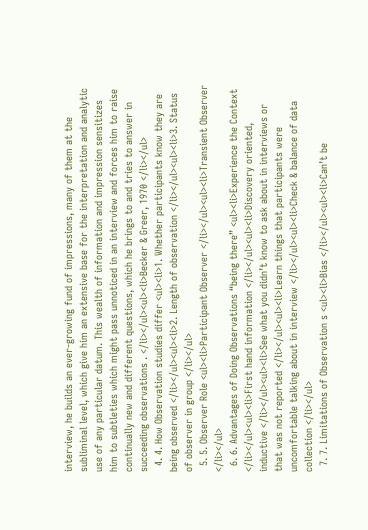interview, he builds an ever-growing fund of impressions, many of them at the subliminal level, which give him an extensive base for the interpretation and analytic use of any particular datum. This wealth of information and impression sensitizes him to subtleties which might pass unnoticed in an interview and forces him to raise continually new and different questions, which he brings to and tries to answer in succeeding observations . </li></ul><ul><li>Becker & Greer, 1970 </li></ul>
  4. 4. How Observation studies differ <ul><li>1. Whether participants know they are being observed </li></ul><ul><li>2. Length of observation </li></ul><ul><li>3. Status of observer in group </li></ul>
  5. 5. Observer Role <ul><li>Participant Observer </li></ul><ul><li>Transient Observer </li></ul>
  6. 6. Advantages of Doing Observations “being there” <ul><li>Experience the Context </li></ul><ul><li>First hand information </li></ul><ul><li>Discovery oriented, inductive </li></ul><ul><li>See what you didn’t know to ask about in interviews or that was not reported </li></ul><ul><li>Learn things that participants were uncomfortable talking about in interview </li></ul><ul><li>Check & balance of data collection </li></ul>
  7. 7. Limitations of Observation s <ul><li>Bias </li></ul><ul><li>Can’t be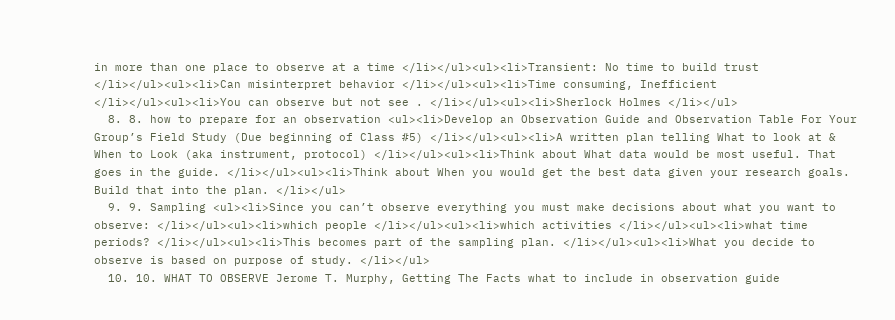in more than one place to observe at a time </li></ul><ul><li>Transient: No time to build trust </li></ul><ul><li>Can misinterpret behavior </li></ul><ul><li>Time consuming, Inefficient </li></ul><ul><li>You can observe but not see . </li></ul><ul><li>Sherlock Holmes </li></ul>
  8. 8. how to prepare for an observation <ul><li>Develop an Observation Guide and Observation Table For Your Group’s Field Study (Due beginning of Class #5) </li></ul><ul><li>A written plan telling What to look at & When to Look (aka instrument, protocol) </li></ul><ul><li>Think about What data would be most useful. That goes in the guide. </li></ul><ul><li>Think about When you would get the best data given your research goals. Build that into the plan. </li></ul>
  9. 9. Sampling <ul><li>Since you can’t observe everything you must make decisions about what you want to observe: </li></ul><ul><li>which people </li></ul><ul><li>which activities </li></ul><ul><li>what time periods? </li></ul><ul><li>This becomes part of the sampling plan. </li></ul><ul><li>What you decide to observe is based on purpose of study. </li></ul>
  10. 10. WHAT TO OBSERVE Jerome T. Murphy, Getting The Facts what to include in observation guide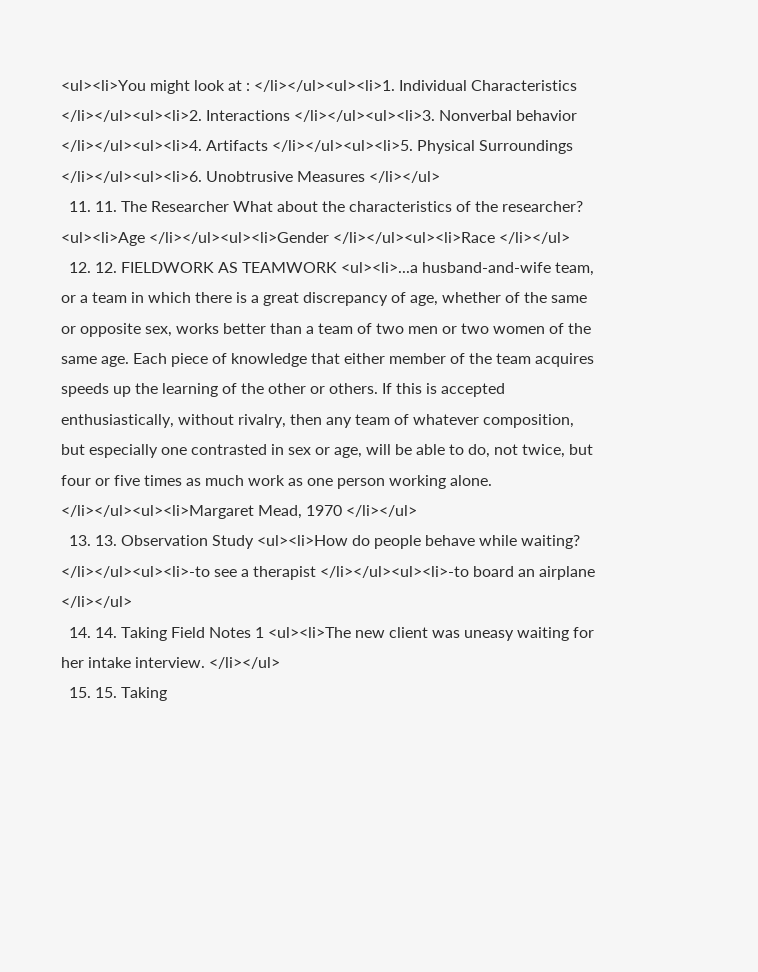<ul><li>You might look at : </li></ul><ul><li>1. Individual Characteristics </li></ul><ul><li>2. Interactions </li></ul><ul><li>3. Nonverbal behavior </li></ul><ul><li>4. Artifacts </li></ul><ul><li>5. Physical Surroundings </li></ul><ul><li>6. Unobtrusive Measures </li></ul>
  11. 11. The Researcher What about the characteristics of the researcher? <ul><li>Age </li></ul><ul><li>Gender </li></ul><ul><li>Race </li></ul>
  12. 12. FIELDWORK AS TEAMWORK <ul><li>...a husband-and-wife team, or a team in which there is a great discrepancy of age, whether of the same or opposite sex, works better than a team of two men or two women of the same age. Each piece of knowledge that either member of the team acquires speeds up the learning of the other or others. If this is accepted enthusiastically, without rivalry, then any team of whatever composition, but especially one contrasted in sex or age, will be able to do, not twice, but four or five times as much work as one person working alone. </li></ul><ul><li>Margaret Mead, 1970 </li></ul>
  13. 13. Observation Study <ul><li>How do people behave while waiting? </li></ul><ul><li>-to see a therapist </li></ul><ul><li>-to board an airplane </li></ul>
  14. 14. Taking Field Notes 1 <ul><li>The new client was uneasy waiting for her intake interview. </li></ul>
  15. 15. Taking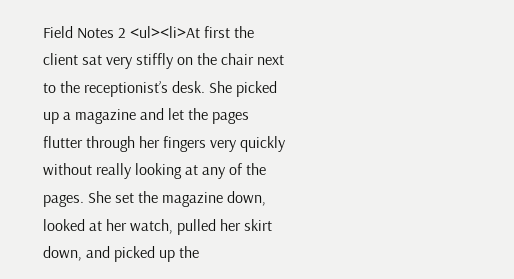Field Notes 2 <ul><li>At first the client sat very stiffly on the chair next to the receptionist’s desk. She picked up a magazine and let the pages flutter through her fingers very quickly without really looking at any of the pages. She set the magazine down, looked at her watch, pulled her skirt down, and picked up the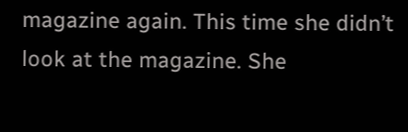magazine again. This time she didn’t look at the magazine. She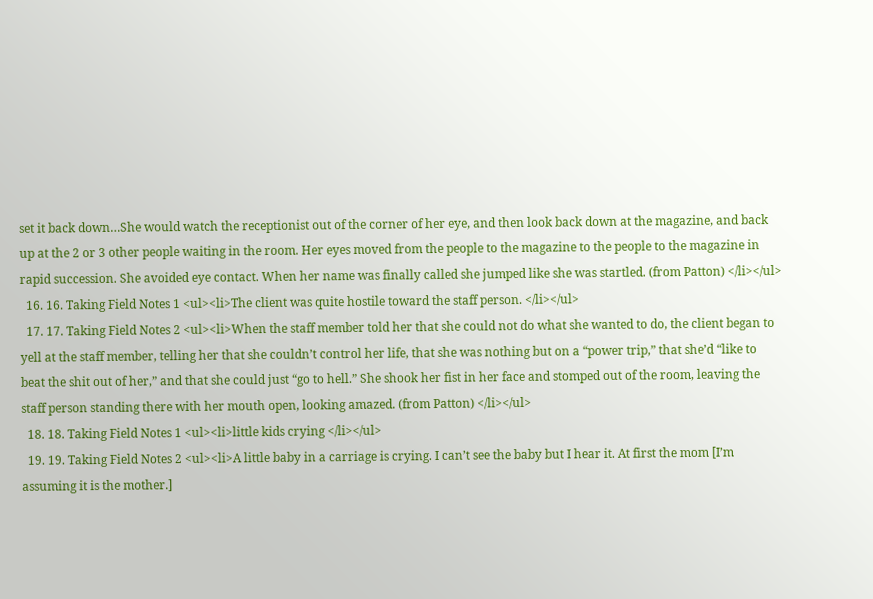set it back down…She would watch the receptionist out of the corner of her eye, and then look back down at the magazine, and back up at the 2 or 3 other people waiting in the room. Her eyes moved from the people to the magazine to the people to the magazine in rapid succession. She avoided eye contact. When her name was finally called she jumped like she was startled. (from Patton) </li></ul>
  16. 16. Taking Field Notes 1 <ul><li>The client was quite hostile toward the staff person. </li></ul>
  17. 17. Taking Field Notes 2 <ul><li>When the staff member told her that she could not do what she wanted to do, the client began to yell at the staff member, telling her that she couldn’t control her life, that she was nothing but on a “power trip,” that she’d “like to beat the shit out of her,” and that she could just “go to hell.” She shook her fist in her face and stomped out of the room, leaving the staff person standing there with her mouth open, looking amazed. (from Patton) </li></ul>
  18. 18. Taking Field Notes 1 <ul><li>little kids crying </li></ul>
  19. 19. Taking Field Notes 2 <ul><li>A little baby in a carriage is crying. I can’t see the baby but I hear it. At first the mom [I’m assuming it is the mother.]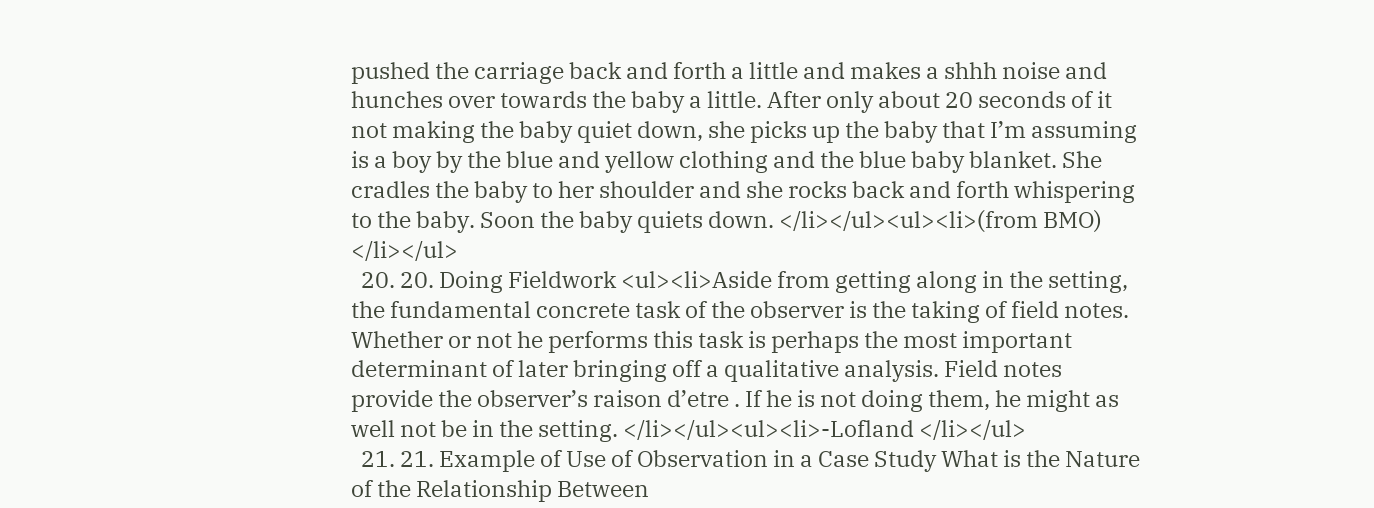pushed the carriage back and forth a little and makes a shhh noise and hunches over towards the baby a little. After only about 20 seconds of it not making the baby quiet down, she picks up the baby that I’m assuming is a boy by the blue and yellow clothing and the blue baby blanket. She cradles the baby to her shoulder and she rocks back and forth whispering to the baby. Soon the baby quiets down. </li></ul><ul><li>(from BMO) </li></ul>
  20. 20. Doing Fieldwork <ul><li>Aside from getting along in the setting, the fundamental concrete task of the observer is the taking of field notes. Whether or not he performs this task is perhaps the most important determinant of later bringing off a qualitative analysis. Field notes provide the observer’s raison d’etre . If he is not doing them, he might as well not be in the setting. </li></ul><ul><li>-Lofland </li></ul>
  21. 21. Example of Use of Observation in a Case Study What is the Nature of the Relationship Between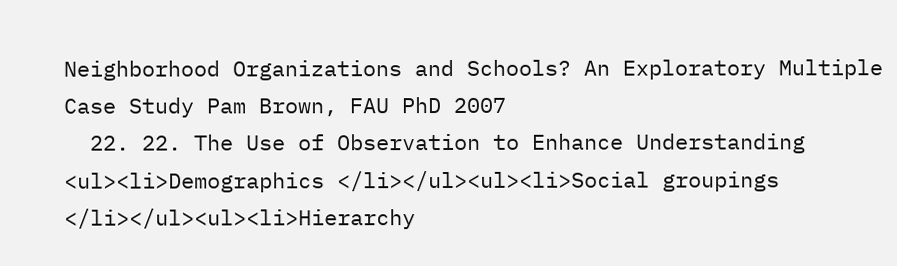Neighborhood Organizations and Schools? An Exploratory Multiple Case Study Pam Brown, FAU PhD 2007
  22. 22. The Use of Observation to Enhance Understanding <ul><li>Demographics </li></ul><ul><li>Social groupings </li></ul><ul><li>Hierarchy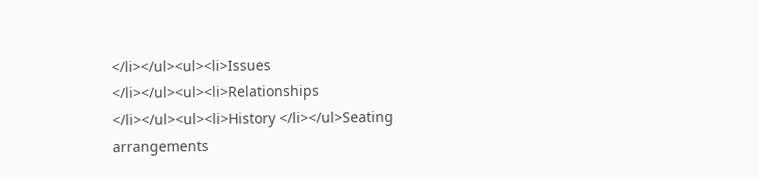</li></ul><ul><li>Issues </li></ul><ul><li>Relationships </li></ul><ul><li>History </li></ul>Seating arrangements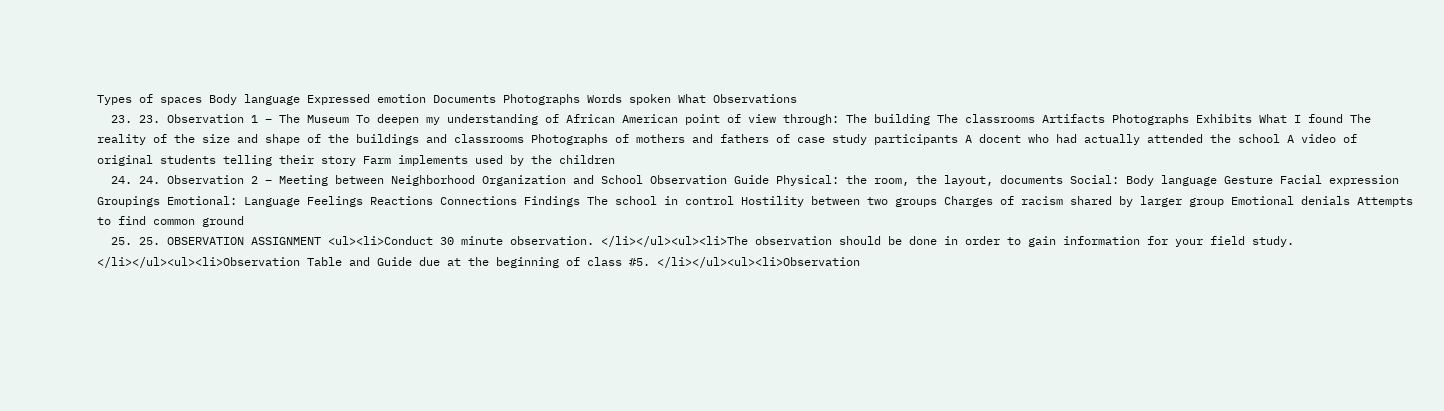Types of spaces Body language Expressed emotion Documents Photographs Words spoken What Observations
  23. 23. Observation 1 – The Museum To deepen my understanding of African American point of view through: The building The classrooms Artifacts Photographs Exhibits What I found The reality of the size and shape of the buildings and classrooms Photographs of mothers and fathers of case study participants A docent who had actually attended the school A video of original students telling their story Farm implements used by the children
  24. 24. Observation 2 – Meeting between Neighborhood Organization and School Observation Guide Physical: the room, the layout, documents Social: Body language Gesture Facial expression Groupings Emotional: Language Feelings Reactions Connections Findings The school in control Hostility between two groups Charges of racism shared by larger group Emotional denials Attempts to find common ground
  25. 25. OBSERVATION ASSIGNMENT <ul><li>Conduct 30 minute observation. </li></ul><ul><li>The observation should be done in order to gain information for your field study. </li></ul><ul><li>Observation Table and Guide due at the beginning of class #5. </li></ul><ul><li>Observation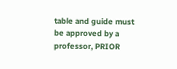table and guide must be approved by a professor, PRIOR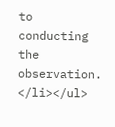to conducting the observation. </li></ul>